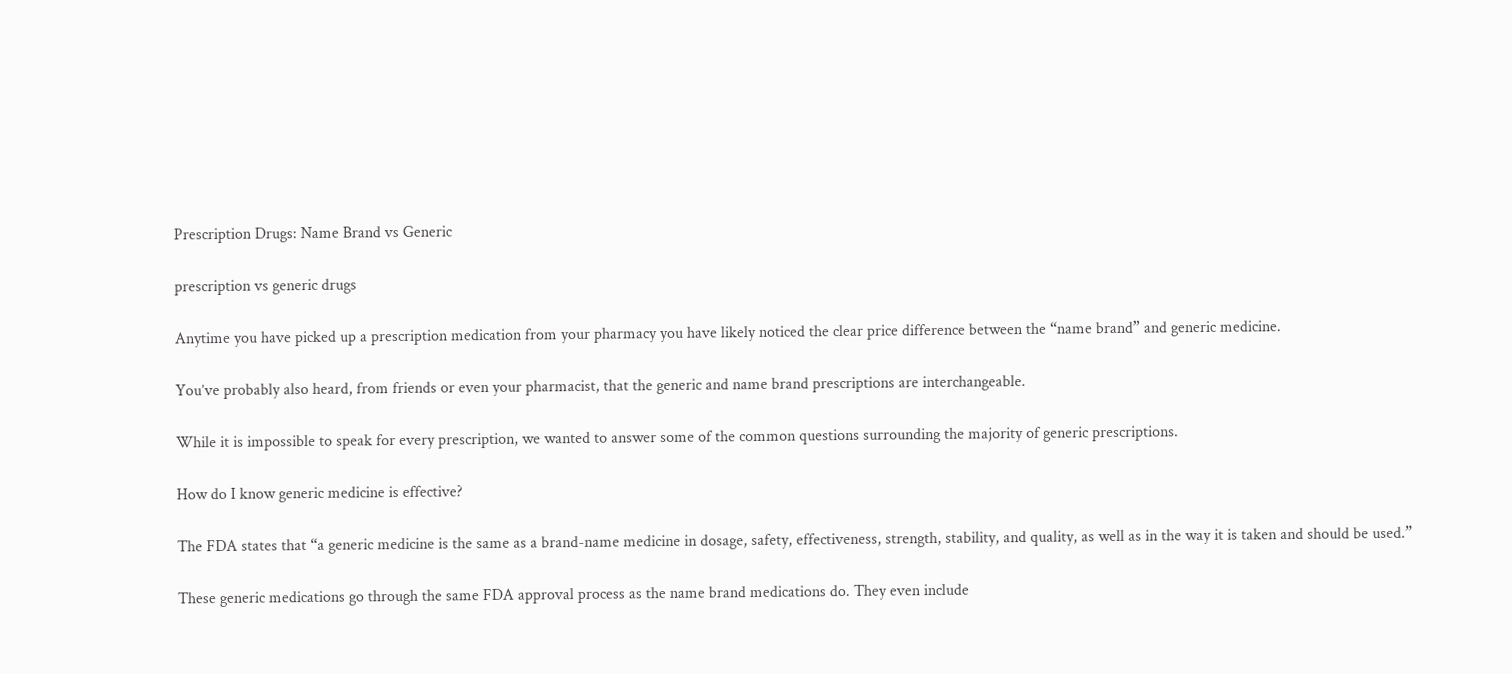Prescription Drugs: Name Brand vs Generic

prescription vs generic drugs

Anytime you have picked up a prescription medication from your pharmacy you have likely noticed the clear price difference between the “name brand” and generic medicine.

You’ve probably also heard, from friends or even your pharmacist, that the generic and name brand prescriptions are interchangeable.

While it is impossible to speak for every prescription, we wanted to answer some of the common questions surrounding the majority of generic prescriptions.

How do I know generic medicine is effective?

The FDA states that “a generic medicine is the same as a brand-name medicine in dosage, safety, effectiveness, strength, stability, and quality, as well as in the way it is taken and should be used.”

These generic medications go through the same FDA approval process as the name brand medications do. They even include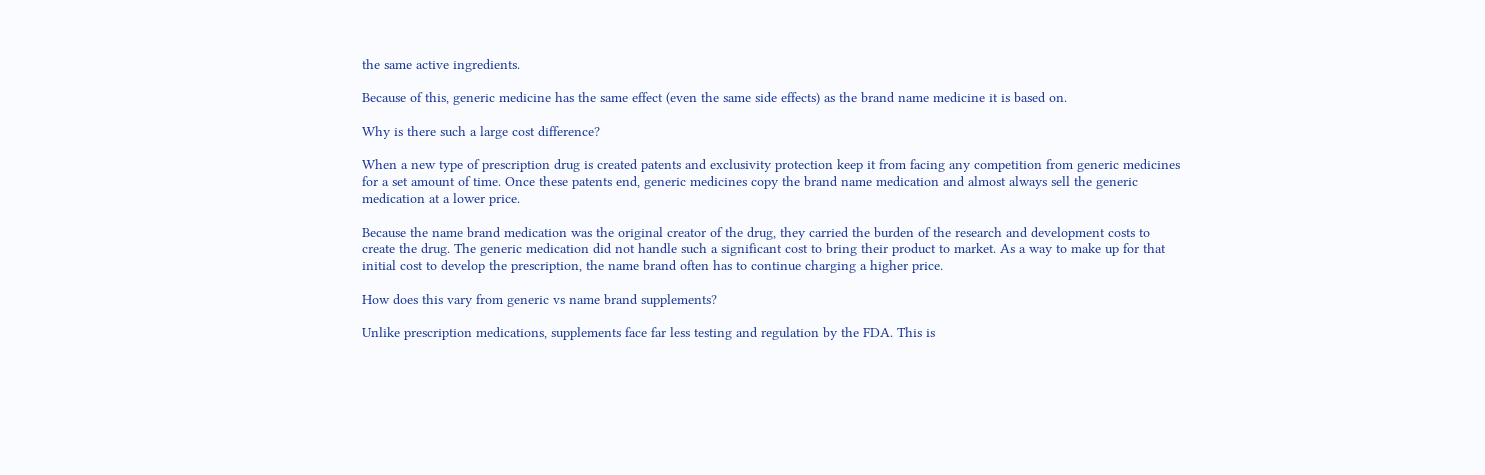the same active ingredients.

Because of this, generic medicine has the same effect (even the same side effects) as the brand name medicine it is based on.

Why is there such a large cost difference?

When a new type of prescription drug is created patents and exclusivity protection keep it from facing any competition from generic medicines for a set amount of time. Once these patents end, generic medicines copy the brand name medication and almost always sell the generic medication at a lower price.

Because the name brand medication was the original creator of the drug, they carried the burden of the research and development costs to create the drug. The generic medication did not handle such a significant cost to bring their product to market. As a way to make up for that initial cost to develop the prescription, the name brand often has to continue charging a higher price.

How does this vary from generic vs name brand supplements?

Unlike prescription medications, supplements face far less testing and regulation by the FDA. This is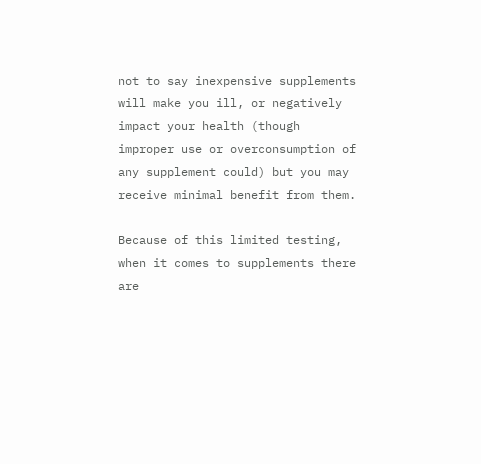not to say inexpensive supplements will make you ill, or negatively impact your health (though improper use or overconsumption of any supplement could) but you may receive minimal benefit from them.

Because of this limited testing, when it comes to supplements there are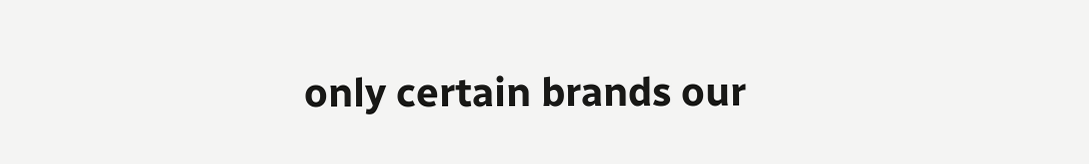only certain brands our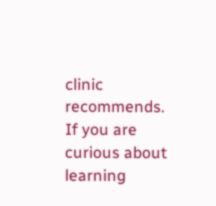clinic recommends. If you are curious about learning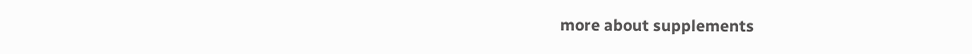more about supplements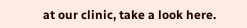at our clinic, take a look here.